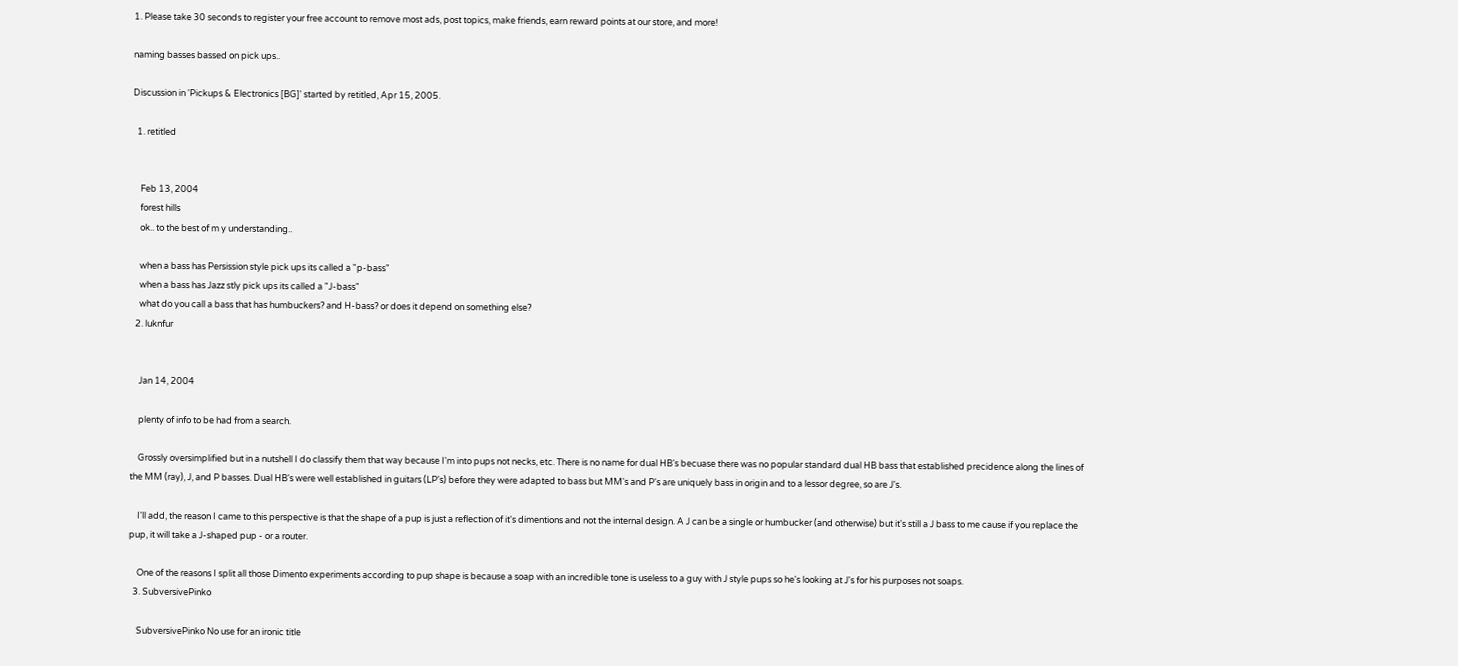1. Please take 30 seconds to register your free account to remove most ads, post topics, make friends, earn reward points at our store, and more!

naming basses bassed on pick ups..

Discussion in 'Pickups & Electronics [BG]' started by retitled, Apr 15, 2005.

  1. retitled


    Feb 13, 2004
    forest hills
    ok.. to the best of m y understanding..

    when a bass has Persission style pick ups its called a "p-bass"
    when a bass has Jazz stly pick ups its called a "J-bass"
    what do you call a bass that has humbuckers? and H-bass? or does it depend on something else?
  2. luknfur


    Jan 14, 2004

    plenty of info to be had from a search.

    Grossly oversimplified but in a nutshell I do classify them that way because I'm into pups not necks, etc. There is no name for dual HB's becuase there was no popular standard dual HB bass that established precidence along the lines of the MM (ray), J, and P basses. Dual HB's were well established in guitars (LP's) before they were adapted to bass but MM's and P's are uniquely bass in origin and to a lessor degree, so are J's.

    I'll add, the reason I came to this perspective is that the shape of a pup is just a reflection of it's dimentions and not the internal design. A J can be a single or humbucker (and otherwise) but it's still a J bass to me cause if you replace the pup, it will take a J-shaped pup - or a router.

    One of the reasons I split all those Dimento experiments according to pup shape is because a soap with an incredible tone is useless to a guy with J style pups so he's looking at J's for his purposes not soaps.
  3. SubversivePinko

    SubversivePinko No use for an ironic title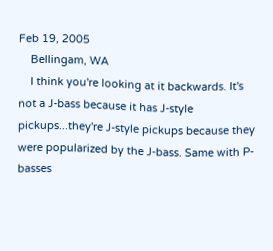Feb 19, 2005
    Bellingam, WA
    I think you're looking at it backwards. It's not a J-bass because it has J-style pickups...they're J-style pickups because they were popularized by the J-bass. Same with P-basses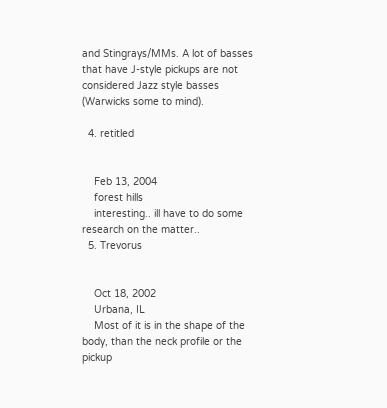and Stingrays/MMs. A lot of basses that have J-style pickups are not considered Jazz style basses (Warwicks some to mind).

  4. retitled


    Feb 13, 2004
    forest hills
    interesting.. ill have to do some research on the matter..
  5. Trevorus


    Oct 18, 2002
    Urbana, IL
    Most of it is in the shape of the body, than the neck profile or the pickup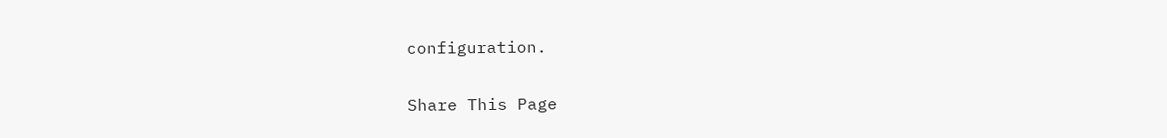configuration.

Share This Page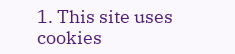1. This site uses cookies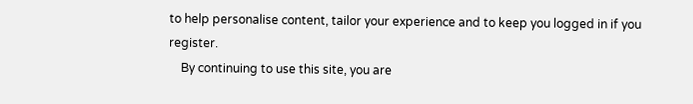to help personalise content, tailor your experience and to keep you logged in if you register.
    By continuing to use this site, you are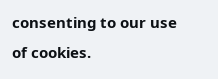consenting to our use of cookies.